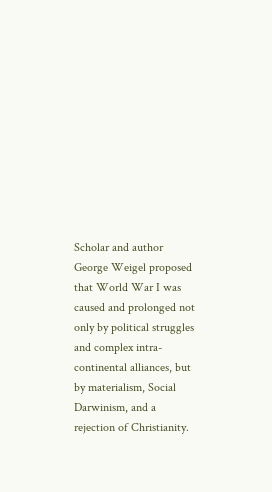Scholar and author George Weigel proposed that World War I was caused and prolonged not only by political struggles and complex intra-continental alliances, but by materialism, Social Darwinism, and a rejection of Christianity.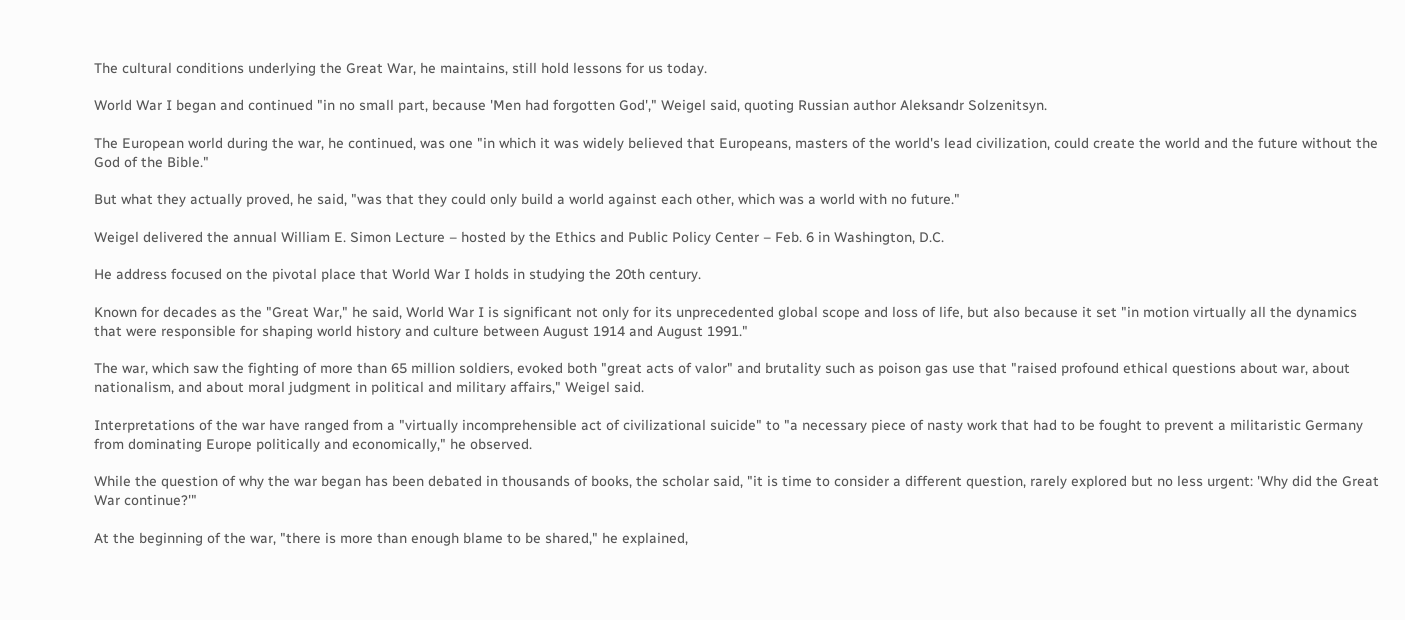The cultural conditions underlying the Great War, he maintains, still hold lessons for us today.

World War I began and continued "in no small part, because 'Men had forgotten God'," Weigel said, quoting Russian author Aleksandr Solzenitsyn.

The European world during the war, he continued, was one "in which it was widely believed that Europeans, masters of the world's lead civilization, could create the world and the future without the God of the Bible."

But what they actually proved, he said, "was that they could only build a world against each other, which was a world with no future."

Weigel delivered the annual William E. Simon Lecture – hosted by the Ethics and Public Policy Center – Feb. 6 in Washington, D.C.

He address focused on the pivotal place that World War I holds in studying the 20th century.

Known for decades as the "Great War," he said, World War I is significant not only for its unprecedented global scope and loss of life, but also because it set "in motion virtually all the dynamics that were responsible for shaping world history and culture between August 1914 and August 1991."

The war, which saw the fighting of more than 65 million soldiers, evoked both "great acts of valor" and brutality such as poison gas use that "raised profound ethical questions about war, about nationalism, and about moral judgment in political and military affairs," Weigel said.

Interpretations of the war have ranged from a "virtually incomprehensible act of civilizational suicide" to "a necessary piece of nasty work that had to be fought to prevent a militaristic Germany from dominating Europe politically and economically," he observed.

While the question of why the war began has been debated in thousands of books, the scholar said, "it is time to consider a different question, rarely explored but no less urgent: 'Why did the Great War continue?'"

At the beginning of the war, "there is more than enough blame to be shared," he explained,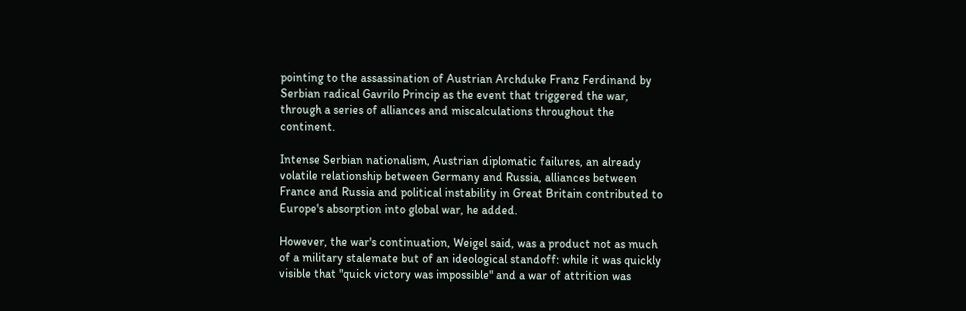pointing to the assassination of Austrian Archduke Franz Ferdinand by Serbian radical Gavrilo Princip as the event that triggered the war, through a series of alliances and miscalculations throughout the continent.

Intense Serbian nationalism, Austrian diplomatic failures, an already volatile relationship between Germany and Russia, alliances between France and Russia and political instability in Great Britain contributed to Europe's absorption into global war, he added.

However, the war's continuation, Weigel said, was a product not as much of a military stalemate but of an ideological standoff: while it was quickly visible that "quick victory was impossible" and a war of attrition was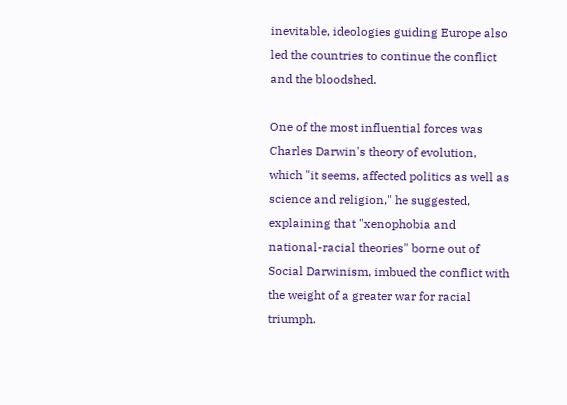inevitable, ideologies guiding Europe also led the countries to continue the conflict and the bloodshed.

One of the most influential forces was Charles Darwin's theory of evolution, which "it seems, affected politics as well as science and religion," he suggested, explaining that "xenophobia and national-racial theories" borne out of Social Darwinism, imbued the conflict with the weight of a greater war for racial triumph.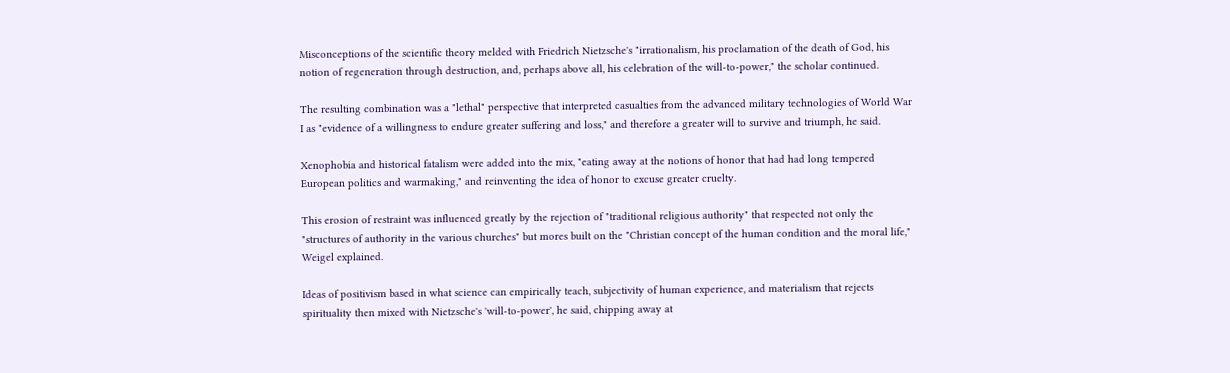Misconceptions of the scientific theory melded with Friedrich Nietzsche's "irrationalism, his proclamation of the death of God, his notion of regeneration through destruction, and, perhaps above all, his celebration of the will-to-power," the scholar continued.

The resulting combination was a "lethal" perspective that interpreted casualties from the advanced military technologies of World War I as "evidence of a willingness to endure greater suffering and loss," and therefore a greater will to survive and triumph, he said.

Xenophobia and historical fatalism were added into the mix, "eating away at the notions of honor that had had long tempered European politics and warmaking," and reinventing the idea of honor to excuse greater cruelty.

This erosion of restraint was influenced greatly by the rejection of "traditional religious authority" that respected not only the "structures of authority in the various churches" but mores built on the "Christian concept of the human condition and the moral life," Weigel explained.

Ideas of positivism based in what science can empirically teach, subjectivity of human experience, and materialism that rejects spirituality then mixed with Nietzsche's 'will-to-power', he said, chipping away at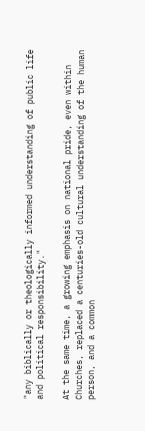"any biblically or theologically informed understanding of public life and political responsibility."

At the same time, a growing emphasis on national pride, even within Churches, replaced a centuries-old cultural understanding of the human person, and a common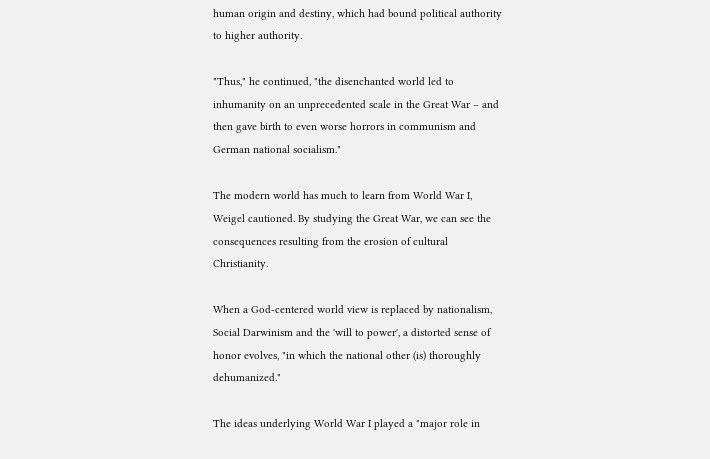human origin and destiny, which had bound political authority to higher authority.

"Thus," he continued, "the disenchanted world led to inhumanity on an unprecedented scale in the Great War – and then gave birth to even worse horrors in communism and German national socialism."

The modern world has much to learn from World War I, Weigel cautioned. By studying the Great War, we can see the consequences resulting from the erosion of cultural Christianity.

When a God-centered world view is replaced by nationalism, Social Darwinism and the 'will to power', a distorted sense of honor evolves, "in which the national other (is) thoroughly dehumanized."

The ideas underlying World War I played a "major role in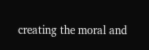creating the moral and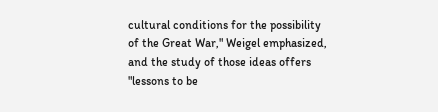cultural conditions for the possibility of the Great War," Weigel emphasized, and the study of those ideas offers "lessons to be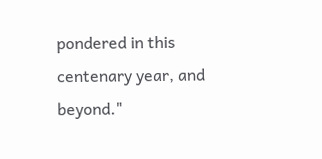pondered in this centenary year, and beyond."